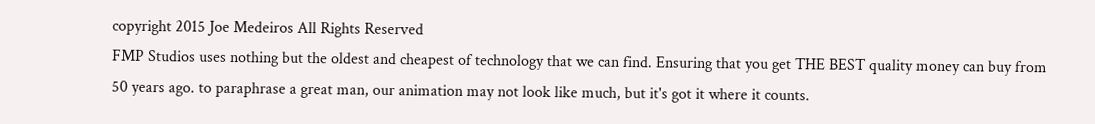copyright 2015 Joe Medeiros All Rights Reserved
FMP Studios uses nothing but the oldest and cheapest of technology that we can find. Ensuring that you get THE BEST quality money can buy from 50 years ago. to paraphrase a great man, our animation may not look like much, but it's got it where it counts.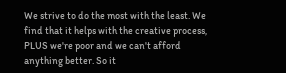We strive to do the most with the least. We find that it helps with the creative process, PLUS we're poor and we can't afford anything better. So it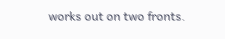works out on two fronts.